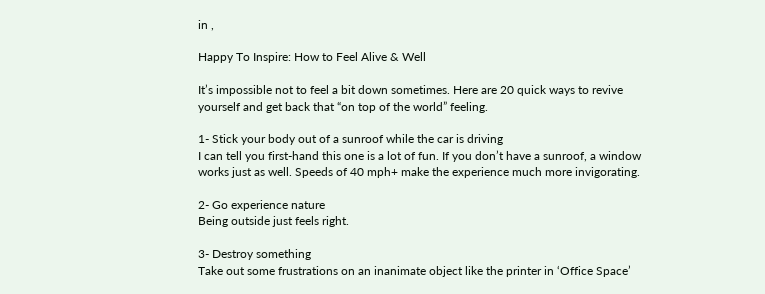in ,

Happy To Inspire: How to Feel Alive & Well

It’s impossible not to feel a bit down sometimes. Here are 20 quick ways to revive yourself and get back that “on top of the world” feeling.

1- Stick your body out of a sunroof while the car is driving
I can tell you first-hand this one is a lot of fun. If you don’t have a sunroof, a window works just as well. Speeds of 40 mph+ make the experience much more invigorating.

2- Go experience nature
Being outside just feels right.

3- Destroy something
Take out some frustrations on an inanimate object like the printer in ‘Office Space’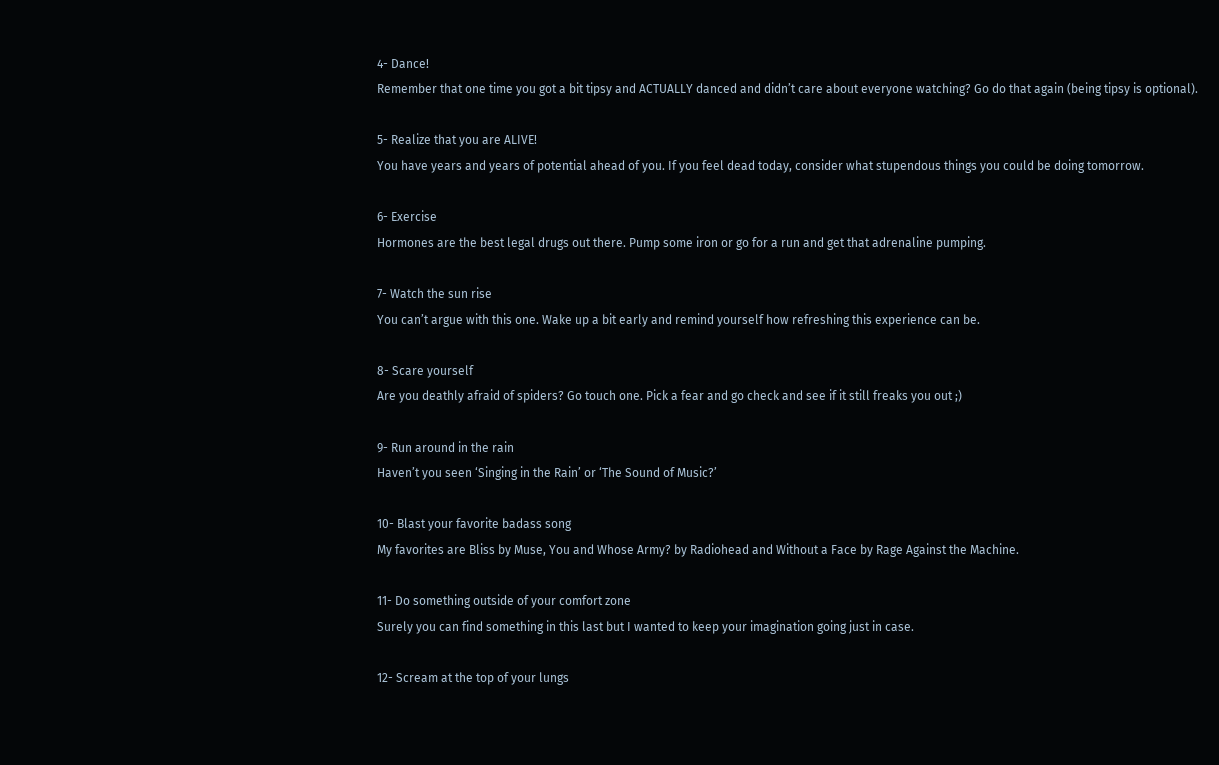4- Dance!
Remember that one time you got a bit tipsy and ACTUALLY danced and didn’t care about everyone watching? Go do that again (being tipsy is optional).

5- Realize that you are ALIVE!
You have years and years of potential ahead of you. If you feel dead today, consider what stupendous things you could be doing tomorrow.

6- Exercise
Hormones are the best legal drugs out there. Pump some iron or go for a run and get that adrenaline pumping.

7- Watch the sun rise
You can’t argue with this one. Wake up a bit early and remind yourself how refreshing this experience can be.

8- Scare yourself
Are you deathly afraid of spiders? Go touch one. Pick a fear and go check and see if it still freaks you out ;)

9- Run around in the rain
Haven’t you seen ‘Singing in the Rain’ or ‘The Sound of Music?’

10- Blast your favorite badass song
My favorites are Bliss by Muse, You and Whose Army? by Radiohead and Without a Face by Rage Against the Machine.

11- Do something outside of your comfort zone
Surely you can find something in this last but I wanted to keep your imagination going just in case.

12- Scream at the top of your lungs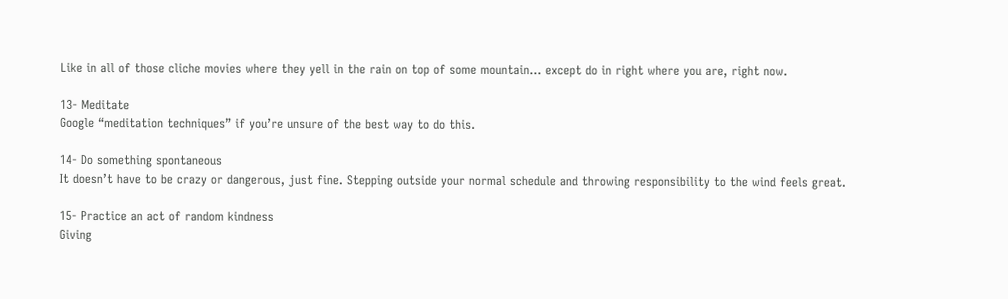Like in all of those cliche movies where they yell in the rain on top of some mountain… except do in right where you are, right now.

13- Meditate
Google “meditation techniques” if you’re unsure of the best way to do this.

14- Do something spontaneous
It doesn’t have to be crazy or dangerous, just fine. Stepping outside your normal schedule and throwing responsibility to the wind feels great.

15- Practice an act of random kindness
Giving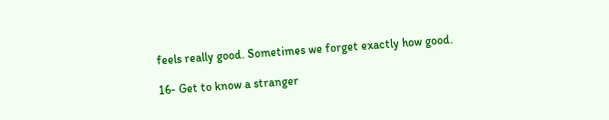feels really good. Sometimes we forget exactly how good.

16- Get to know a stranger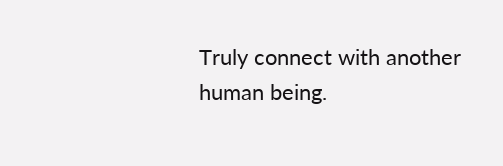Truly connect with another human being.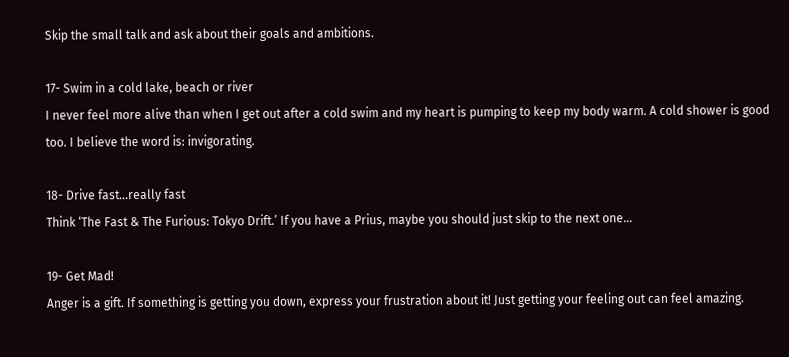Skip the small talk and ask about their goals and ambitions.

17- Swim in a cold lake, beach or river
I never feel more alive than when I get out after a cold swim and my heart is pumping to keep my body warm. A cold shower is good too. I believe the word is: invigorating.

18- Drive fast…really fast
Think ‘The Fast & The Furious: Tokyo Drift.’ If you have a Prius, maybe you should just skip to the next one…

19- Get Mad!
Anger is a gift. If something is getting you down, express your frustration about it! Just getting your feeling out can feel amazing.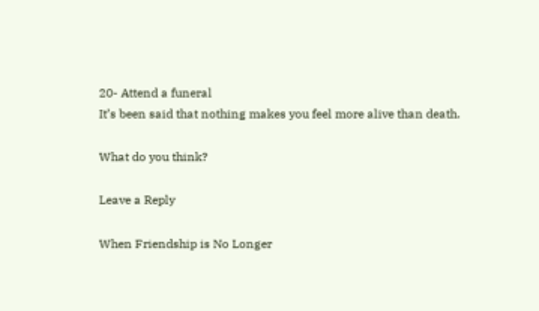20- Attend a funeral
It’s been said that nothing makes you feel more alive than death.

What do you think?

Leave a Reply

When Friendship is No Longer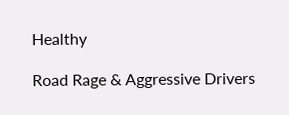Healthy

Road Rage & Aggressive Drivers